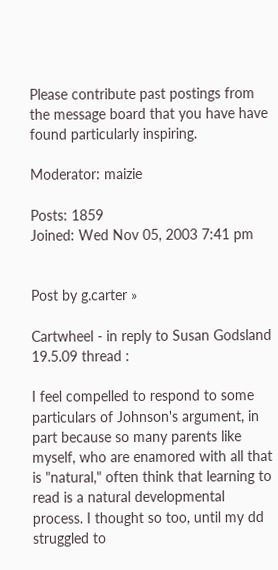Please contribute past postings from the message board that you have have found particularly inspiring.

Moderator: maizie

Posts: 1859
Joined: Wed Nov 05, 2003 7:41 pm


Post by g.carter »

Cartwheel - in reply to Susan Godsland 19.5.09 thread :

I feel compelled to respond to some particulars of Johnson's argument, in part because so many parents like myself, who are enamored with all that is "natural," often think that learning to read is a natural developmental process. I thought so too, until my dd struggled to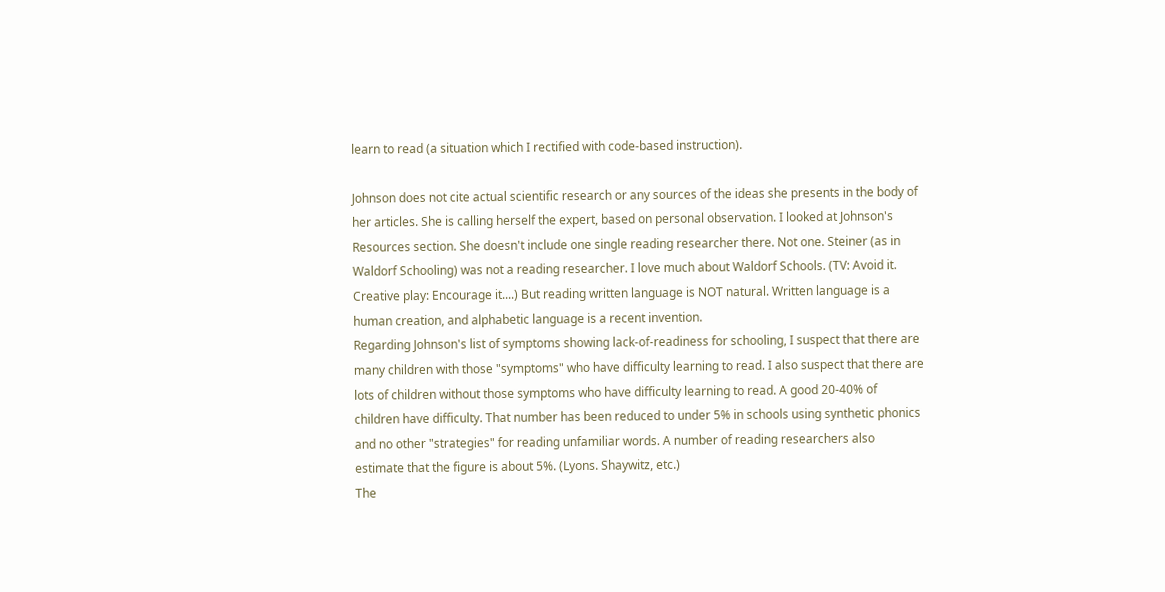learn to read (a situation which I rectified with code-based instruction).

Johnson does not cite actual scientific research or any sources of the ideas she presents in the body of her articles. She is calling herself the expert, based on personal observation. I looked at Johnson's Resources section. She doesn't include one single reading researcher there. Not one. Steiner (as in Waldorf Schooling) was not a reading researcher. I love much about Waldorf Schools. (TV: Avoid it. Creative play: Encourage it....) But reading written language is NOT natural. Written language is a human creation, and alphabetic language is a recent invention.
Regarding Johnson's list of symptoms showing lack-of-readiness for schooling, I suspect that there are many children with those "symptoms" who have difficulty learning to read. I also suspect that there are lots of children without those symptoms who have difficulty learning to read. A good 20-40% of children have difficulty. That number has been reduced to under 5% in schools using synthetic phonics and no other "strategies" for reading unfamiliar words. A number of reading researchers also estimate that the figure is about 5%. (Lyons. Shaywitz, etc.)
The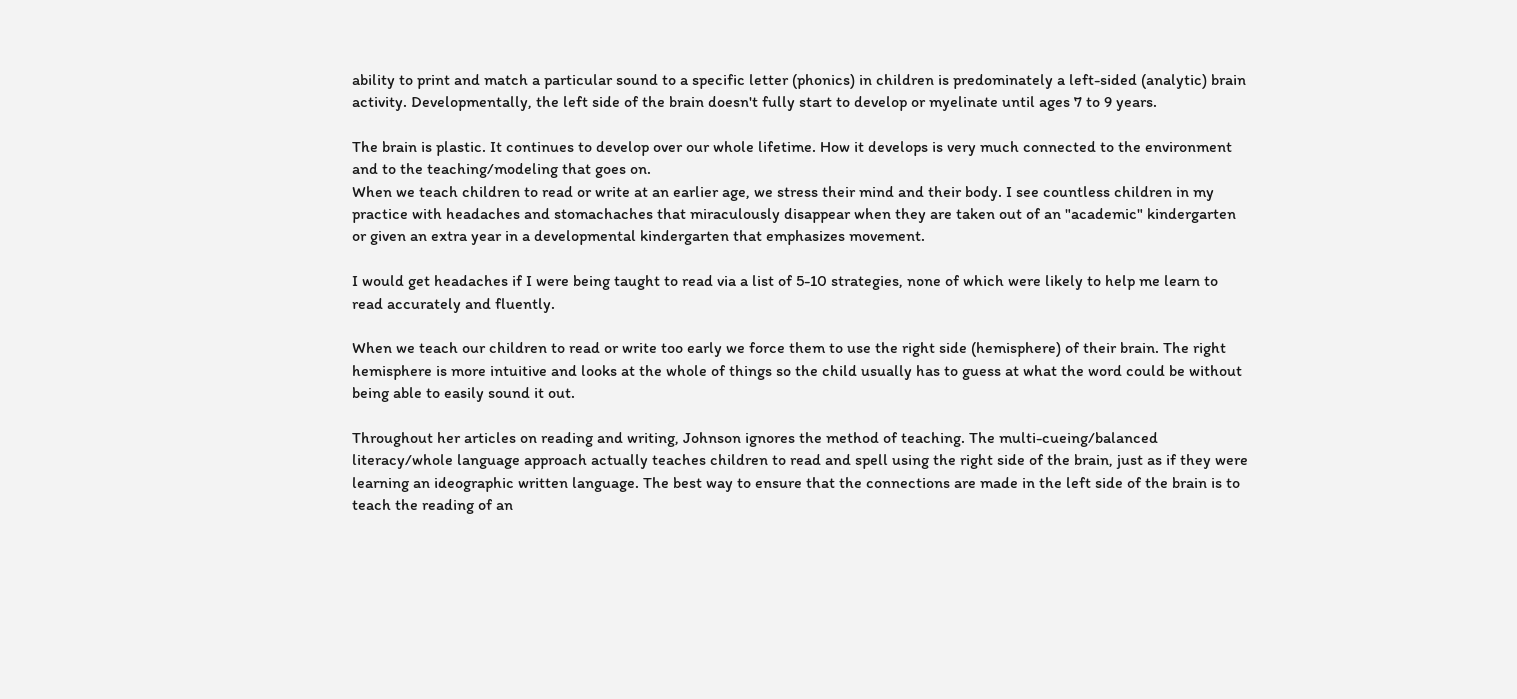ability to print and match a particular sound to a specific letter (phonics) in children is predominately a left-sided (analytic) brain activity. Developmentally, the left side of the brain doesn't fully start to develop or myelinate until ages 7 to 9 years.

The brain is plastic. It continues to develop over our whole lifetime. How it develops is very much connected to the environment and to the teaching/modeling that goes on.
When we teach children to read or write at an earlier age, we stress their mind and their body. I see countless children in my practice with headaches and stomachaches that miraculously disappear when they are taken out of an "academic" kindergarten or given an extra year in a developmental kindergarten that emphasizes movement.

I would get headaches if I were being taught to read via a list of 5-10 strategies, none of which were likely to help me learn to read accurately and fluently.

When we teach our children to read or write too early we force them to use the right side (hemisphere) of their brain. The right hemisphere is more intuitive and looks at the whole of things so the child usually has to guess at what the word could be without being able to easily sound it out.

Throughout her articles on reading and writing, Johnson ignores the method of teaching. The multi-cueing/balanced literacy/whole language approach actually teaches children to read and spell using the right side of the brain, just as if they were learning an ideographic written language. The best way to ensure that the connections are made in the left side of the brain is to teach the reading of an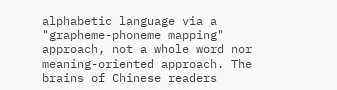alphabetic language via a "grapheme-phoneme mapping" approach, not a whole word nor meaning-oriented approach. The brains of Chinese readers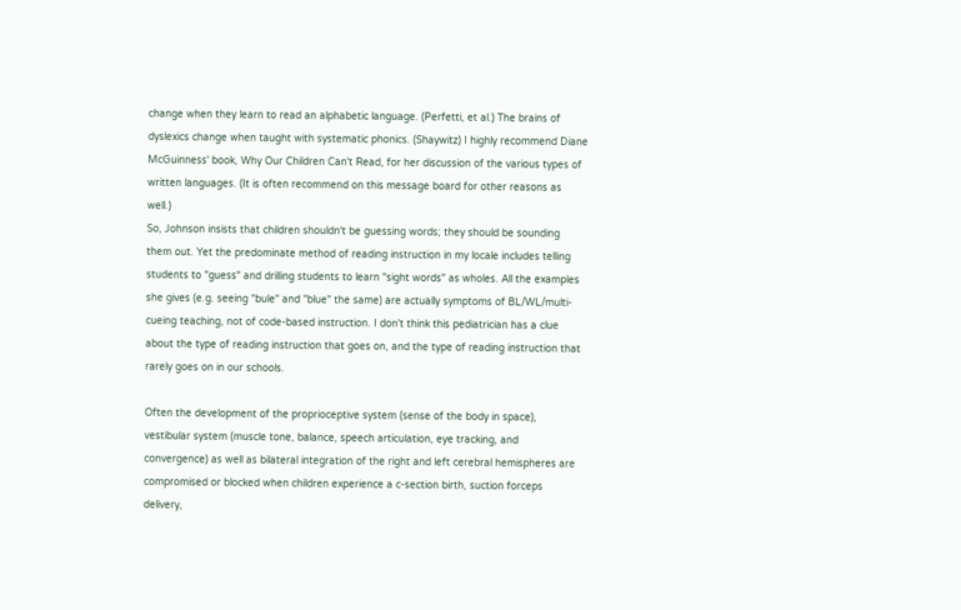change when they learn to read an alphabetic language. (Perfetti, et al.) The brains of dyslexics change when taught with systematic phonics. (Shaywitz) I highly recommend Diane McGuinness' book, Why Our Children Can't Read, for her discussion of the various types of written languages. (It is often recommend on this message board for other reasons as well.)
So, Johnson insists that children shouldn't be guessing words; they should be sounding them out. Yet the predominate method of reading instruction in my locale includes telling students to "guess" and drilling students to learn "sight words" as wholes. All the examples she gives (e.g. seeing "bule" and "blue" the same) are actually symptoms of BL/WL/multi-cueing teaching, not of code-based instruction. I don't think this pediatrician has a clue about the type of reading instruction that goes on, and the type of reading instruction that rarely goes on in our schools.

Often the development of the proprioceptive system (sense of the body in space), vestibular system (muscle tone, balance, speech articulation, eye tracking, and convergence) as well as bilateral integration of the right and left cerebral hemispheres are compromised or blocked when children experience a c-section birth, suction forceps delivery,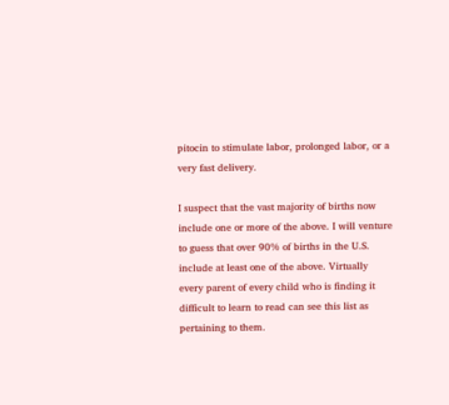pitocin to stimulate labor, prolonged labor, or a very fast delivery.

I suspect that the vast majority of births now include one or more of the above. I will venture to guess that over 90% of births in the U.S. include at least one of the above. Virtually every parent of every child who is finding it difficult to learn to read can see this list as pertaining to them.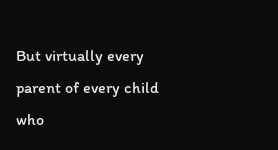But virtually every parent of every child who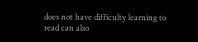does not have difficulty learning to read can also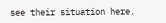see their situation here.